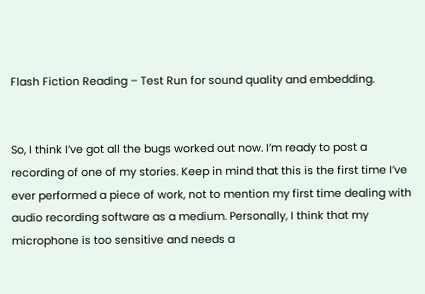Flash Fiction Reading – Test Run for sound quality and embedding.


So, I think I’ve got all the bugs worked out now. I’m ready to post a recording of one of my stories. Keep in mind that this is the first time I’ve ever performed a piece of work, not to mention my first time dealing with audio recording software as a medium. Personally, I think that my microphone is too sensitive and needs a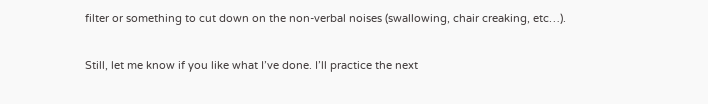filter or something to cut down on the non-verbal noises (swallowing, chair creaking, etc…).

Still, let me know if you like what I’ve done. I’ll practice the next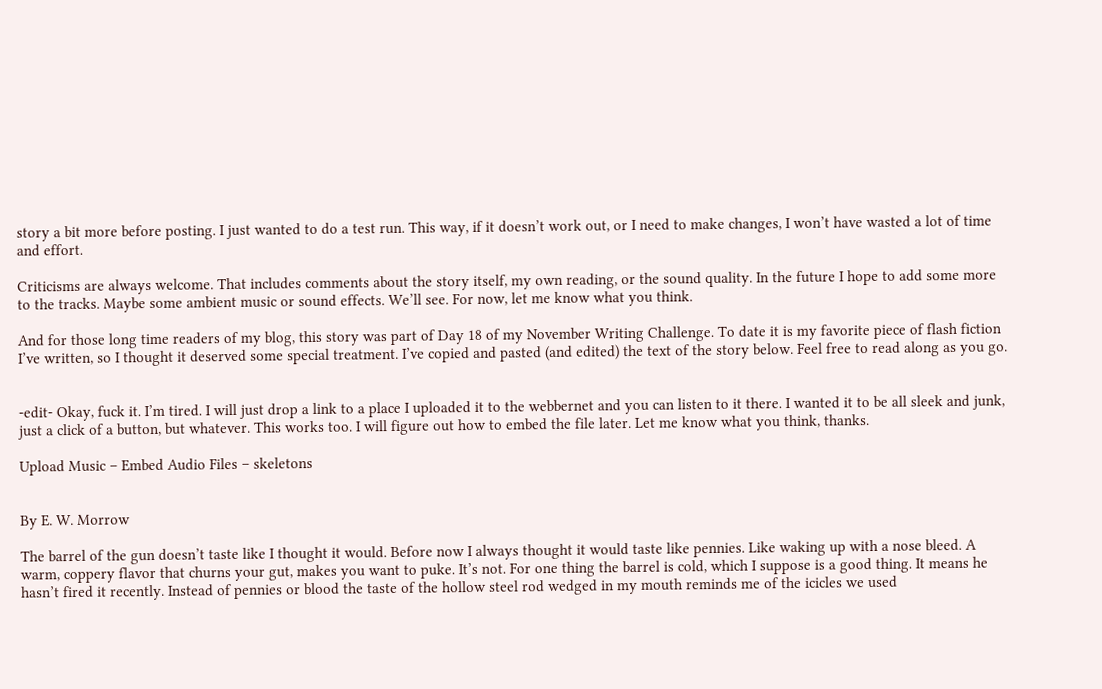story a bit more before posting. I just wanted to do a test run. This way, if it doesn’t work out, or I need to make changes, I won’t have wasted a lot of time and effort.

Criticisms are always welcome. That includes comments about the story itself, my own reading, or the sound quality. In the future I hope to add some more to the tracks. Maybe some ambient music or sound effects. We’ll see. For now, let me know what you think.

And for those long time readers of my blog, this story was part of Day 18 of my November Writing Challenge. To date it is my favorite piece of flash fiction I’ve written, so I thought it deserved some special treatment. I’ve copied and pasted (and edited) the text of the story below. Feel free to read along as you go.


-edit- Okay, fuck it. I’m tired. I will just drop a link to a place I uploaded it to the webbernet and you can listen to it there. I wanted it to be all sleek and junk, just a click of a button, but whatever. This works too. I will figure out how to embed the file later. Let me know what you think, thanks.

Upload Music – Embed Audio Files – skeletons


By E. W. Morrow

The barrel of the gun doesn’t taste like I thought it would. Before now I always thought it would taste like pennies. Like waking up with a nose bleed. A warm, coppery flavor that churns your gut, makes you want to puke. It’s not. For one thing the barrel is cold, which I suppose is a good thing. It means he hasn’t fired it recently. Instead of pennies or blood the taste of the hollow steel rod wedged in my mouth reminds me of the icicles we used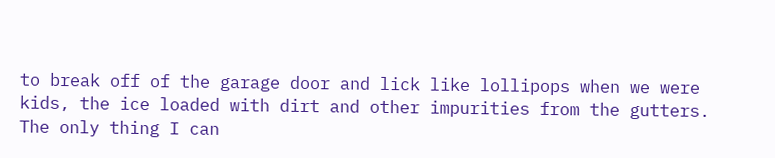to break off of the garage door and lick like lollipops when we were kids, the ice loaded with dirt and other impurities from the gutters. The only thing I can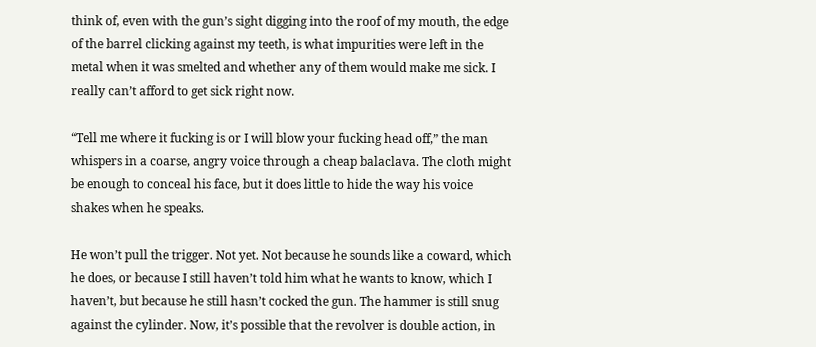think of, even with the gun’s sight digging into the roof of my mouth, the edge of the barrel clicking against my teeth, is what impurities were left in the metal when it was smelted and whether any of them would make me sick. I really can’t afford to get sick right now.

“Tell me where it fucking is or I will blow your fucking head off,” the man whispers in a coarse, angry voice through a cheap balaclava. The cloth might be enough to conceal his face, but it does little to hide the way his voice shakes when he speaks.

He won’t pull the trigger. Not yet. Not because he sounds like a coward, which he does, or because I still haven’t told him what he wants to know, which I haven’t, but because he still hasn’t cocked the gun. The hammer is still snug against the cylinder. Now, it’s possible that the revolver is double action, in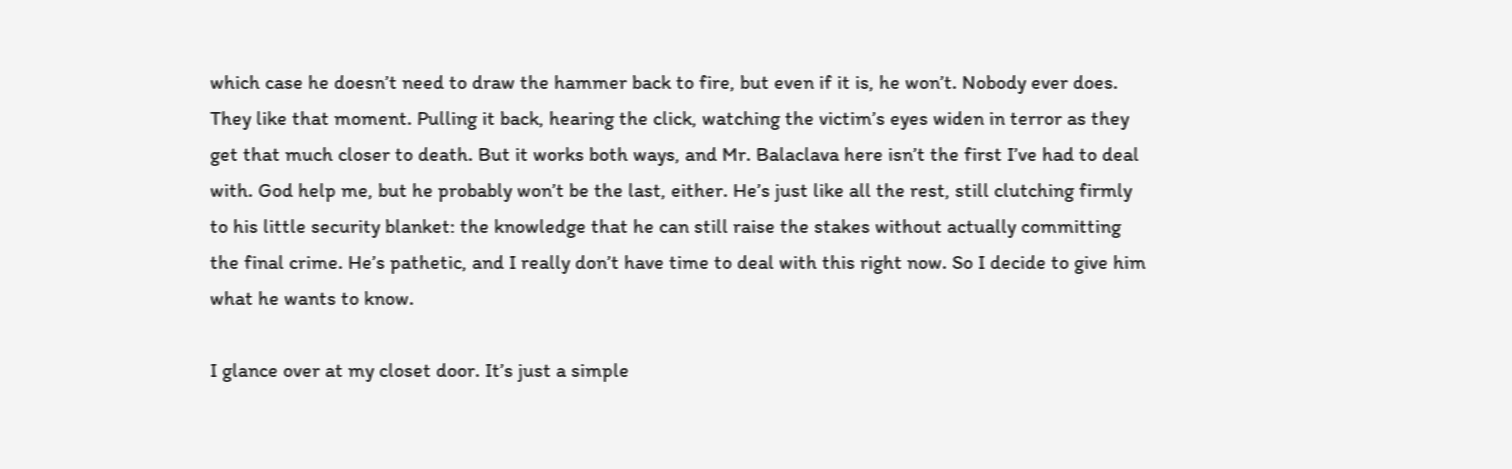which case he doesn’t need to draw the hammer back to fire, but even if it is, he won’t. Nobody ever does. They like that moment. Pulling it back, hearing the click, watching the victim’s eyes widen in terror as they get that much closer to death. But it works both ways, and Mr. Balaclava here isn’t the first I’ve had to deal with. God help me, but he probably won’t be the last, either. He’s just like all the rest, still clutching firmly to his little security blanket: the knowledge that he can still raise the stakes without actually committing the final crime. He’s pathetic, and I really don’t have time to deal with this right now. So I decide to give him what he wants to know.

I glance over at my closet door. It’s just a simple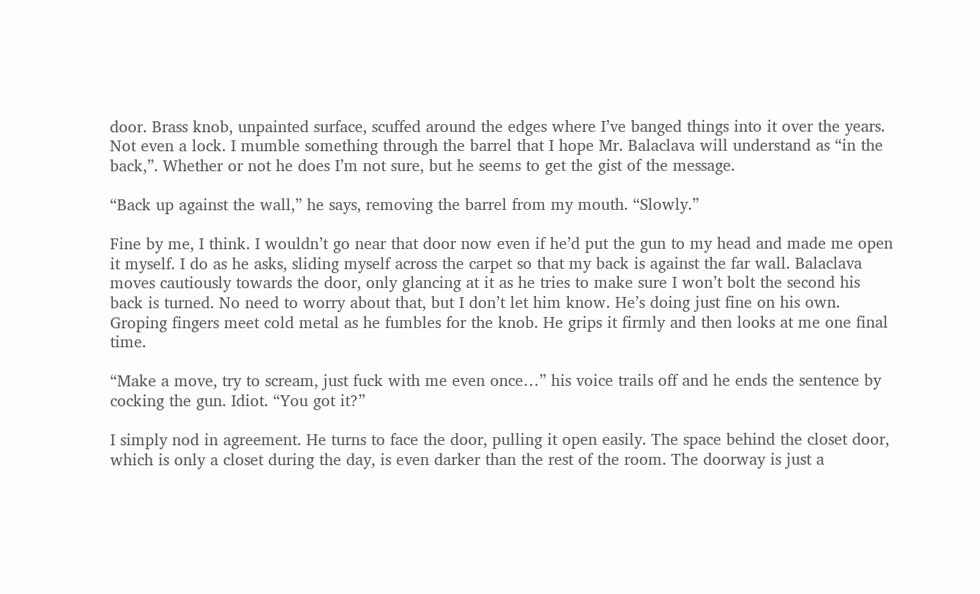door. Brass knob, unpainted surface, scuffed around the edges where I’ve banged things into it over the years. Not even a lock. I mumble something through the barrel that I hope Mr. Balaclava will understand as “in the back,”. Whether or not he does I’m not sure, but he seems to get the gist of the message.

“Back up against the wall,” he says, removing the barrel from my mouth. “Slowly.”

Fine by me, I think. I wouldn’t go near that door now even if he’d put the gun to my head and made me open it myself. I do as he asks, sliding myself across the carpet so that my back is against the far wall. Balaclava moves cautiously towards the door, only glancing at it as he tries to make sure I won’t bolt the second his back is turned. No need to worry about that, but I don’t let him know. He’s doing just fine on his own. Groping fingers meet cold metal as he fumbles for the knob. He grips it firmly and then looks at me one final time.

“Make a move, try to scream, just fuck with me even once…” his voice trails off and he ends the sentence by cocking the gun. Idiot. “You got it?”

I simply nod in agreement. He turns to face the door, pulling it open easily. The space behind the closet door, which is only a closet during the day, is even darker than the rest of the room. The doorway is just a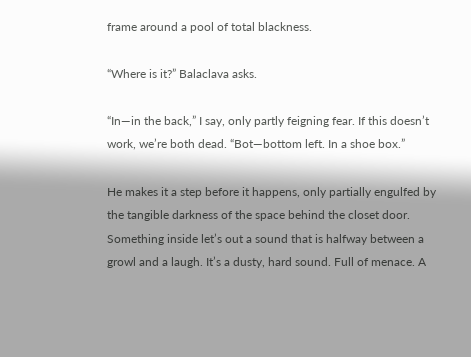frame around a pool of total blackness.

“Where is it?” Balaclava asks.

“In—in the back,” I say, only partly feigning fear. If this doesn’t work, we’re both dead. “Bot—bottom left. In a shoe box.”

He makes it a step before it happens, only partially engulfed by the tangible darkness of the space behind the closet door. Something inside let’s out a sound that is halfway between a growl and a laugh. It’s a dusty, hard sound. Full of menace. A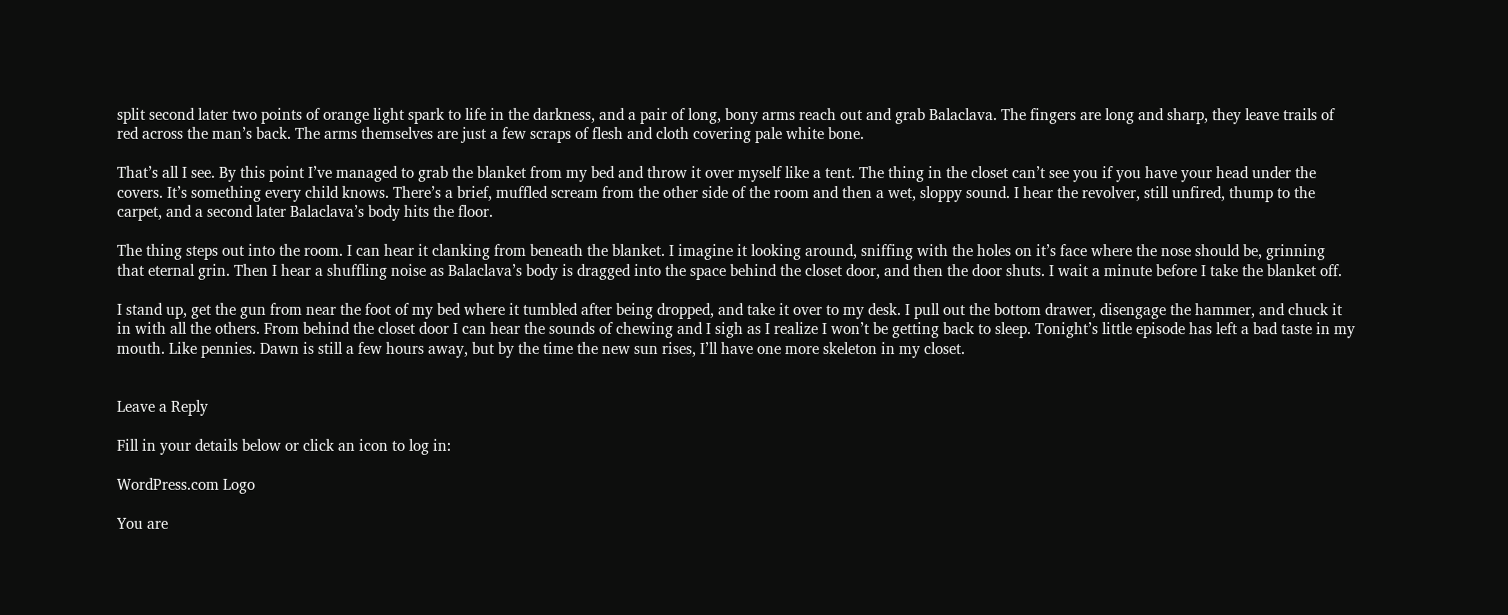split second later two points of orange light spark to life in the darkness, and a pair of long, bony arms reach out and grab Balaclava. The fingers are long and sharp, they leave trails of red across the man’s back. The arms themselves are just a few scraps of flesh and cloth covering pale white bone.

That’s all I see. By this point I’ve managed to grab the blanket from my bed and throw it over myself like a tent. The thing in the closet can’t see you if you have your head under the covers. It’s something every child knows. There’s a brief, muffled scream from the other side of the room and then a wet, sloppy sound. I hear the revolver, still unfired, thump to the carpet, and a second later Balaclava’s body hits the floor.

The thing steps out into the room. I can hear it clanking from beneath the blanket. I imagine it looking around, sniffing with the holes on it’s face where the nose should be, grinning that eternal grin. Then I hear a shuffling noise as Balaclava’s body is dragged into the space behind the closet door, and then the door shuts. I wait a minute before I take the blanket off.

I stand up, get the gun from near the foot of my bed where it tumbled after being dropped, and take it over to my desk. I pull out the bottom drawer, disengage the hammer, and chuck it in with all the others. From behind the closet door I can hear the sounds of chewing and I sigh as I realize I won’t be getting back to sleep. Tonight’s little episode has left a bad taste in my mouth. Like pennies. Dawn is still a few hours away, but by the time the new sun rises, I’ll have one more skeleton in my closet.


Leave a Reply

Fill in your details below or click an icon to log in:

WordPress.com Logo

You are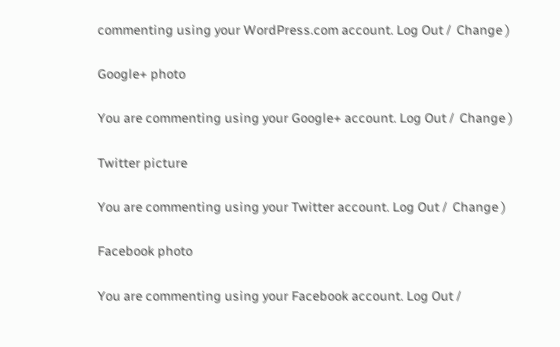commenting using your WordPress.com account. Log Out /  Change )

Google+ photo

You are commenting using your Google+ account. Log Out /  Change )

Twitter picture

You are commenting using your Twitter account. Log Out /  Change )

Facebook photo

You are commenting using your Facebook account. Log Out /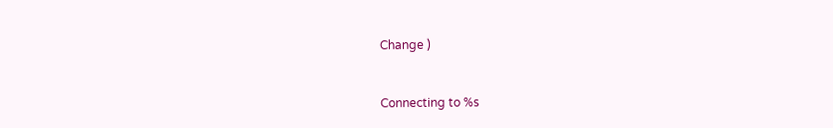Change )


Connecting to %s